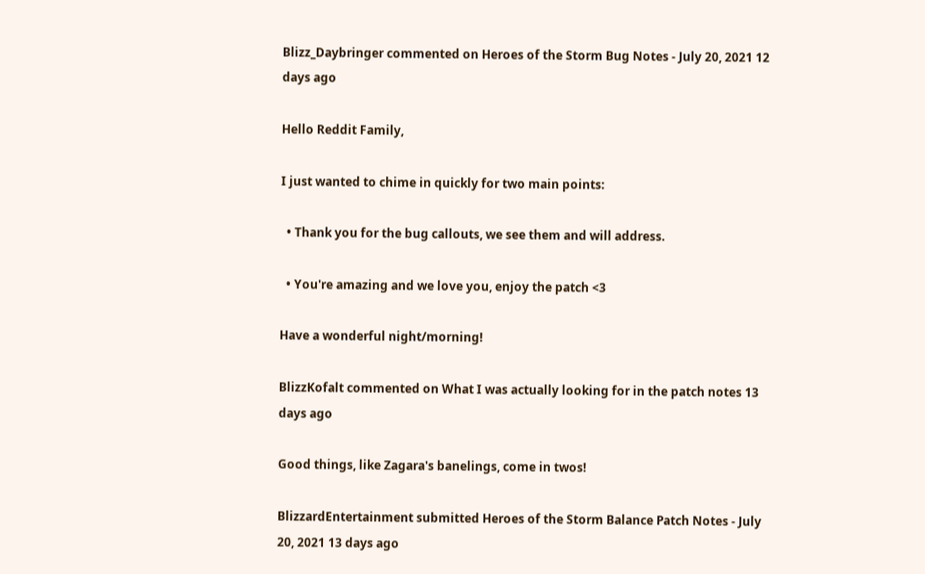Blizz_Daybringer commented on Heroes of the Storm Bug Notes - July 20, 2021 12 days ago

Hello Reddit Family,

I just wanted to chime in quickly for two main points:

  • Thank you for the bug callouts, we see them and will address.

  • You're amazing and we love you, enjoy the patch <3

Have a wonderful night/morning!

BlizzKofalt commented on What I was actually looking for in the patch notes 13 days ago

Good things, like Zagara's banelings, come in twos!

BlizzardEntertainment submitted Heroes of the Storm Balance Patch Notes - July 20, 2021 13 days ago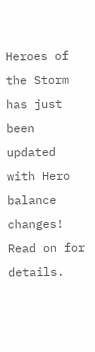Heroes of the Storm has just been updated with Hero balance changes! Read on for details.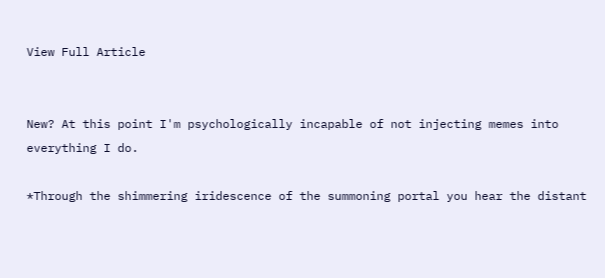View Full Article


New? At this point I'm psychologically incapable of not injecting memes into everything I do.

*Through the shimmering iridescence of the summoning portal you hear the distant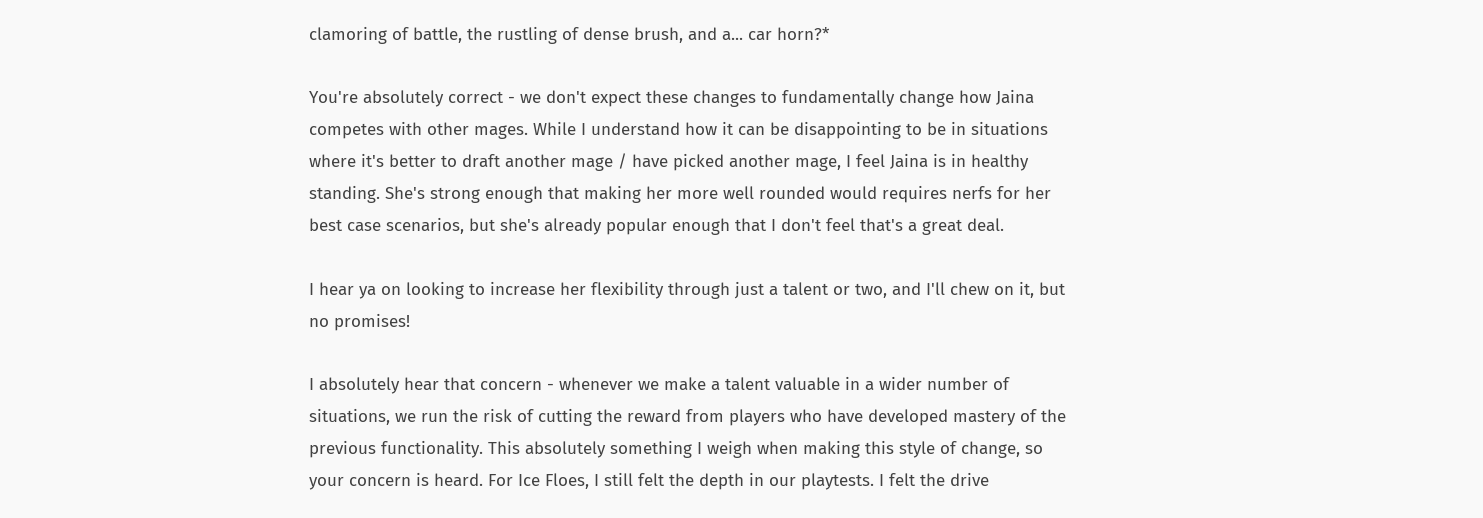clamoring of battle, the rustling of dense brush, and a... car horn?*

You're absolutely correct - we don't expect these changes to fundamentally change how Jaina competes with other mages. While I understand how it can be disappointing to be in situations where it's better to draft another mage / have picked another mage, I feel Jaina is in healthy standing. She's strong enough that making her more well rounded would requires nerfs for her best case scenarios, but she's already popular enough that I don't feel that's a great deal.

I hear ya on looking to increase her flexibility through just a talent or two, and I'll chew on it, but no promises!

I absolutely hear that concern - whenever we make a talent valuable in a wider number of situations, we run the risk of cutting the reward from players who have developed mastery of the previous functionality. This absolutely something I weigh when making this style of change, so your concern is heard. For Ice Floes, I still felt the depth in our playtests. I felt the drive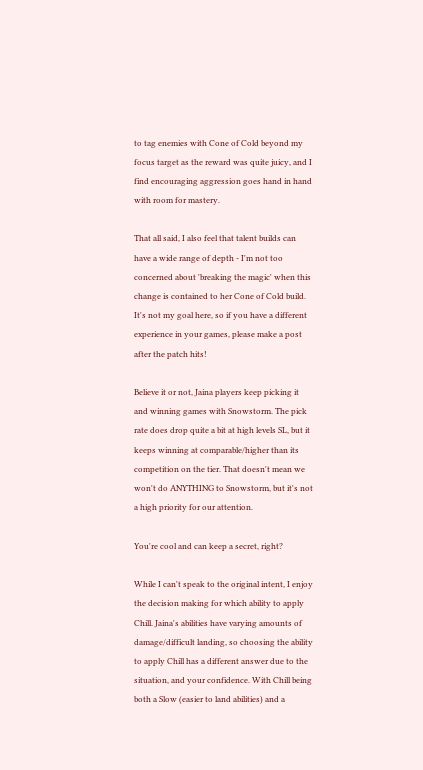to tag enemies with Cone of Cold beyond my focus target as the reward was quite juicy, and I find encouraging aggression goes hand in hand with room for mastery.

That all said, I also feel that talent builds can have a wide range of depth - I'm not too concerned about 'breaking the magic' when this change is contained to her Cone of Cold build. It's not my goal here, so if you have a different experience in your games, please make a post after the patch hits!

Believe it or not, Jaina players keep picking it and winning games with Snowstorm. The pick rate does drop quite a bit at high levels SL, but it keeps winning at comparable/higher than its competition on the tier. That doesn't mean we won't do ANYTHING to Snowstorm, but it's not a high priority for our attention.

You're cool and can keep a secret, right?

While I can't speak to the original intent, I enjoy the decision making for which ability to apply Chill. Jaina's abilities have varying amounts of damage/difficult landing, so choosing the ability to apply Chill has a different answer due to the situation, and your confidence. With Chill being both a Slow (easier to land abilities) and a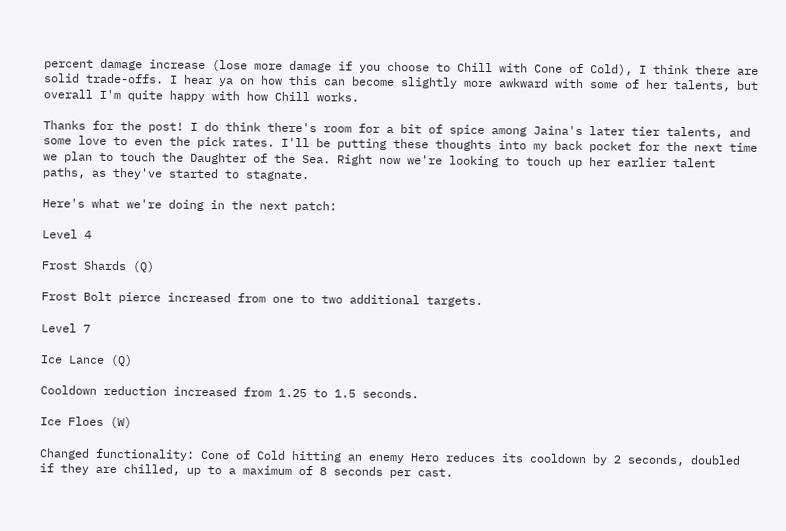percent damage increase (lose more damage if you choose to Chill with Cone of Cold), I think there are solid trade-offs. I hear ya on how this can become slightly more awkward with some of her talents, but overall I'm quite happy with how Chill works.

Thanks for the post! I do think there's room for a bit of spice among Jaina's later tier talents, and some love to even the pick rates. I'll be putting these thoughts into my back pocket for the next time we plan to touch the Daughter of the Sea. Right now we're looking to touch up her earlier talent paths, as they've started to stagnate.

Here's what we're doing in the next patch:

Level 4

Frost Shards (Q)

Frost Bolt pierce increased from one to two additional targets.

Level 7

Ice Lance (Q)

Cooldown reduction increased from 1.25 to 1.5 seconds.

Ice Floes (W)

Changed functionality: Cone of Cold hitting an enemy Hero reduces its cooldown by 2 seconds, doubled if they are chilled, up to a maximum of 8 seconds per cast.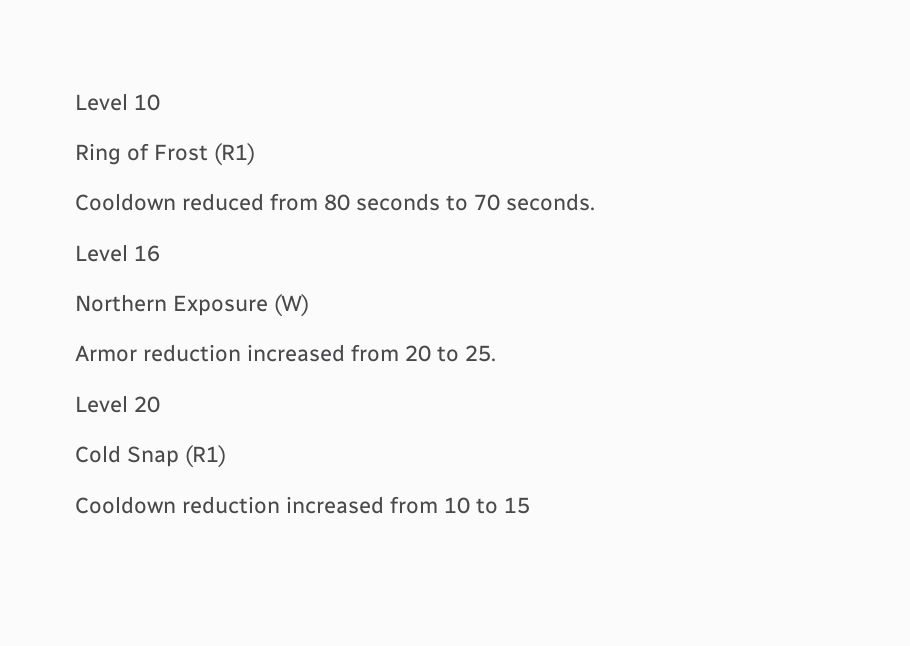Level 10

Ring of Frost (R1)

Cooldown reduced from 80 seconds to 70 seconds.

Level 16

Northern Exposure (W)

Armor reduction increased from 20 to 25.

Level 20

Cold Snap (R1)

Cooldown reduction increased from 10 to 15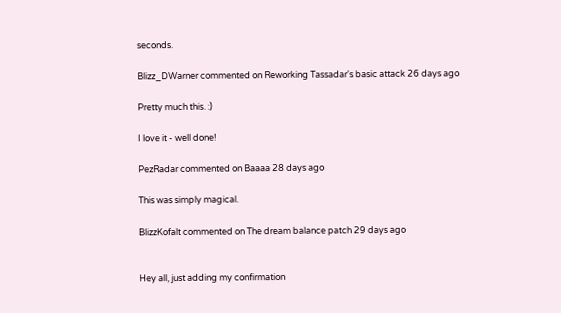seconds.

Blizz_DWarner commented on Reworking Tassadar's basic attack 26 days ago

Pretty much this. :)

I love it - well done!

PezRadar commented on Baaaa 28 days ago

This was simply magical.

BlizzKofalt commented on The dream balance patch 29 days ago


Hey all, just adding my confirmation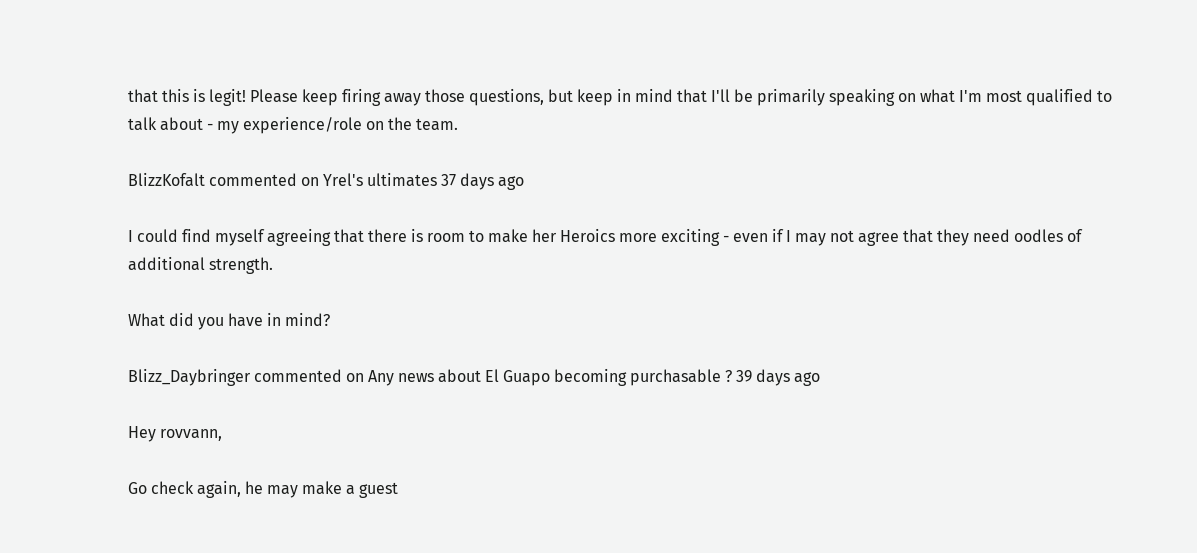that this is legit! Please keep firing away those questions, but keep in mind that I'll be primarily speaking on what I'm most qualified to talk about - my experience/role on the team.

BlizzKofalt commented on Yrel's ultimates 37 days ago

I could find myself agreeing that there is room to make her Heroics more exciting - even if I may not agree that they need oodles of additional strength.

What did you have in mind?

Blizz_Daybringer commented on Any news about El Guapo becoming purchasable ? 39 days ago

Hey rovvann,

Go check again, he may make a guest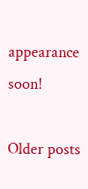appearance soon!

Older posts